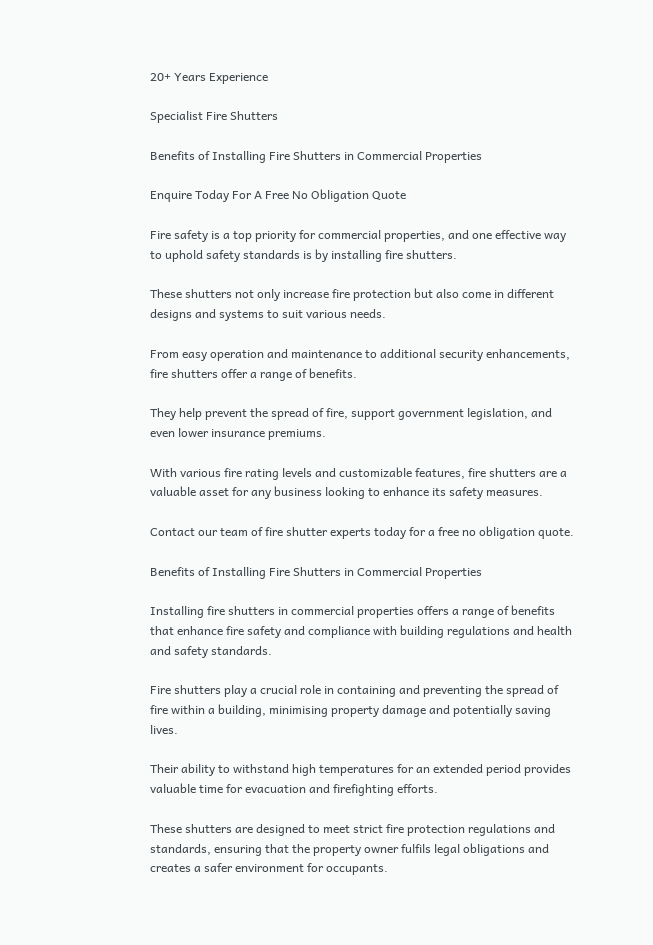20+ Years Experience

Specialist Fire Shutters

Benefits of Installing Fire Shutters in Commercial Properties

Enquire Today For A Free No Obligation Quote

Fire safety is a top priority for commercial properties, and one effective way to uphold safety standards is by installing fire shutters.

These shutters not only increase fire protection but also come in different designs and systems to suit various needs.

From easy operation and maintenance to additional security enhancements, fire shutters offer a range of benefits.

They help prevent the spread of fire, support government legislation, and even lower insurance premiums.

With various fire rating levels and customizable features, fire shutters are a valuable asset for any business looking to enhance its safety measures.

Contact our team of fire shutter experts today for a free no obligation quote.

Benefits of Installing Fire Shutters in Commercial Properties

Installing fire shutters in commercial properties offers a range of benefits that enhance fire safety and compliance with building regulations and health and safety standards.

Fire shutters play a crucial role in containing and preventing the spread of fire within a building, minimising property damage and potentially saving lives.

Their ability to withstand high temperatures for an extended period provides valuable time for evacuation and firefighting efforts.

These shutters are designed to meet strict fire protection regulations and standards, ensuring that the property owner fulfils legal obligations and creates a safer environment for occupants.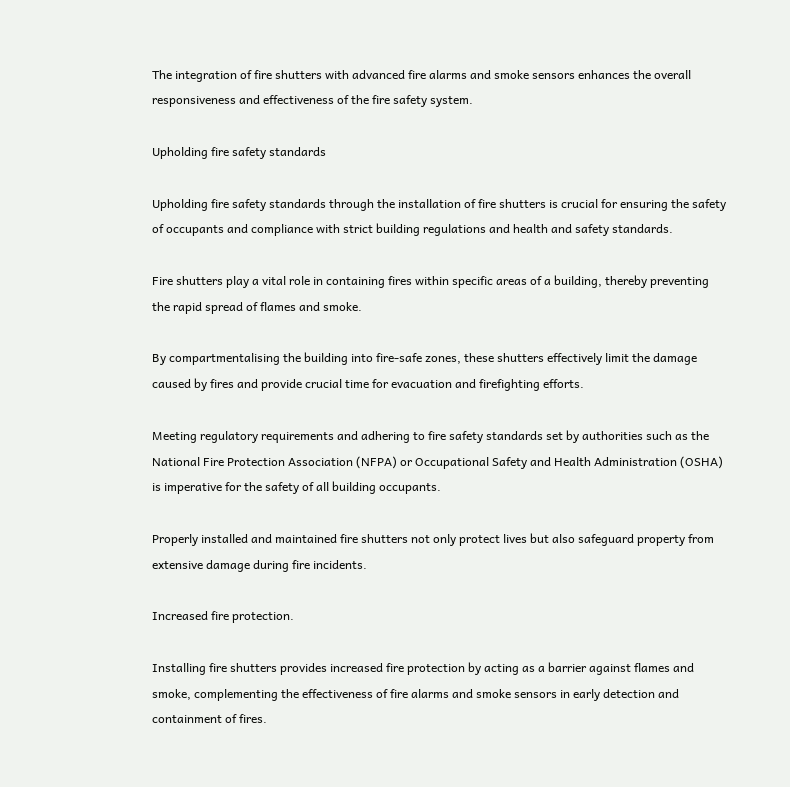The integration of fire shutters with advanced fire alarms and smoke sensors enhances the overall responsiveness and effectiveness of the fire safety system.

Upholding fire safety standards

Upholding fire safety standards through the installation of fire shutters is crucial for ensuring the safety of occupants and compliance with strict building regulations and health and safety standards.

Fire shutters play a vital role in containing fires within specific areas of a building, thereby preventing the rapid spread of flames and smoke.

By compartmentalising the building into fire-safe zones, these shutters effectively limit the damage caused by fires and provide crucial time for evacuation and firefighting efforts.

Meeting regulatory requirements and adhering to fire safety standards set by authorities such as the National Fire Protection Association (NFPA) or Occupational Safety and Health Administration (OSHA) is imperative for the safety of all building occupants.

Properly installed and maintained fire shutters not only protect lives but also safeguard property from extensive damage during fire incidents.

Increased fire protection.

Installing fire shutters provides increased fire protection by acting as a barrier against flames and smoke, complementing the effectiveness of fire alarms and smoke sensors in early detection and containment of fires.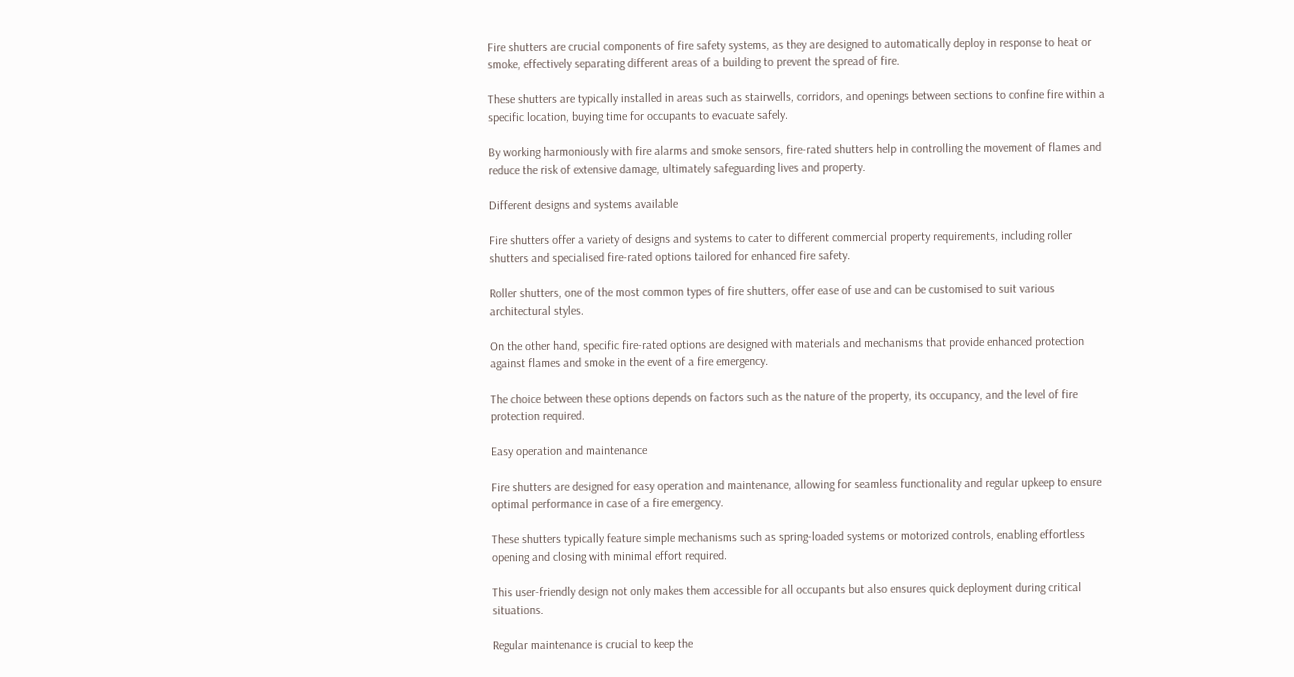Fire shutters are crucial components of fire safety systems, as they are designed to automatically deploy in response to heat or smoke, effectively separating different areas of a building to prevent the spread of fire.

These shutters are typically installed in areas such as stairwells, corridors, and openings between sections to confine fire within a specific location, buying time for occupants to evacuate safely.

By working harmoniously with fire alarms and smoke sensors, fire-rated shutters help in controlling the movement of flames and reduce the risk of extensive damage, ultimately safeguarding lives and property.

Different designs and systems available

Fire shutters offer a variety of designs and systems to cater to different commercial property requirements, including roller shutters and specialised fire-rated options tailored for enhanced fire safety.

Roller shutters, one of the most common types of fire shutters, offer ease of use and can be customised to suit various architectural styles.

On the other hand, specific fire-rated options are designed with materials and mechanisms that provide enhanced protection against flames and smoke in the event of a fire emergency.

The choice between these options depends on factors such as the nature of the property, its occupancy, and the level of fire protection required.

Easy operation and maintenance

Fire shutters are designed for easy operation and maintenance, allowing for seamless functionality and regular upkeep to ensure optimal performance in case of a fire emergency.

These shutters typically feature simple mechanisms such as spring-loaded systems or motorized controls, enabling effortless opening and closing with minimal effort required.

This user-friendly design not only makes them accessible for all occupants but also ensures quick deployment during critical situations.

Regular maintenance is crucial to keep the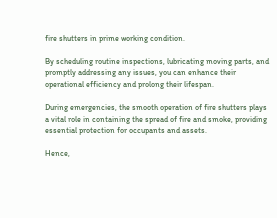fire shutters in prime working condition.

By scheduling routine inspections, lubricating moving parts, and promptly addressing any issues, you can enhance their operational efficiency and prolong their lifespan.

During emergencies, the smooth operation of fire shutters plays a vital role in containing the spread of fire and smoke, providing essential protection for occupants and assets.

Hence,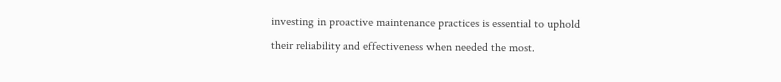investing in proactive maintenance practices is essential to uphold their reliability and effectiveness when needed the most.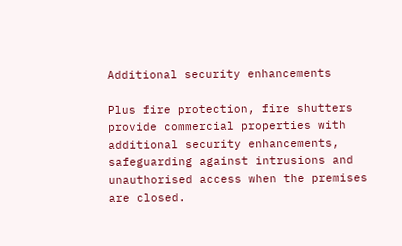Additional security enhancements

Plus fire protection, fire shutters provide commercial properties with additional security enhancements, safeguarding against intrusions and unauthorised access when the premises are closed.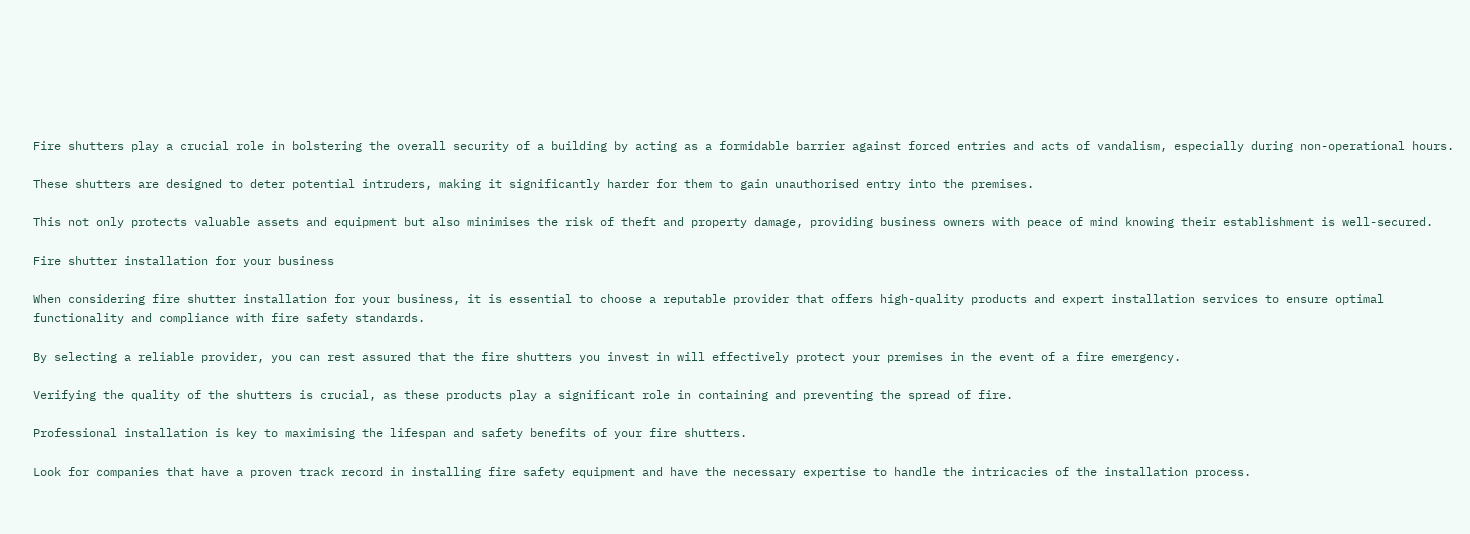Fire shutters play a crucial role in bolstering the overall security of a building by acting as a formidable barrier against forced entries and acts of vandalism, especially during non-operational hours.

These shutters are designed to deter potential intruders, making it significantly harder for them to gain unauthorised entry into the premises.

This not only protects valuable assets and equipment but also minimises the risk of theft and property damage, providing business owners with peace of mind knowing their establishment is well-secured.

Fire shutter installation for your business

When considering fire shutter installation for your business, it is essential to choose a reputable provider that offers high-quality products and expert installation services to ensure optimal functionality and compliance with fire safety standards.

By selecting a reliable provider, you can rest assured that the fire shutters you invest in will effectively protect your premises in the event of a fire emergency.

Verifying the quality of the shutters is crucial, as these products play a significant role in containing and preventing the spread of fire.

Professional installation is key to maximising the lifespan and safety benefits of your fire shutters.

Look for companies that have a proven track record in installing fire safety equipment and have the necessary expertise to handle the intricacies of the installation process.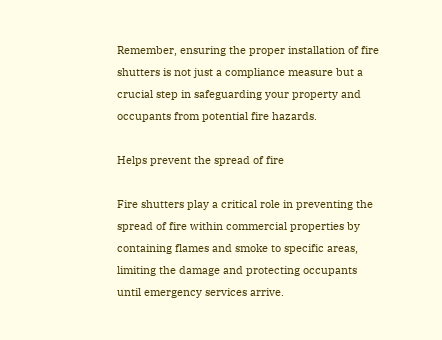Remember, ensuring the proper installation of fire shutters is not just a compliance measure but a crucial step in safeguarding your property and occupants from potential fire hazards.

Helps prevent the spread of fire

Fire shutters play a critical role in preventing the spread of fire within commercial properties by containing flames and smoke to specific areas, limiting the damage and protecting occupants until emergency services arrive.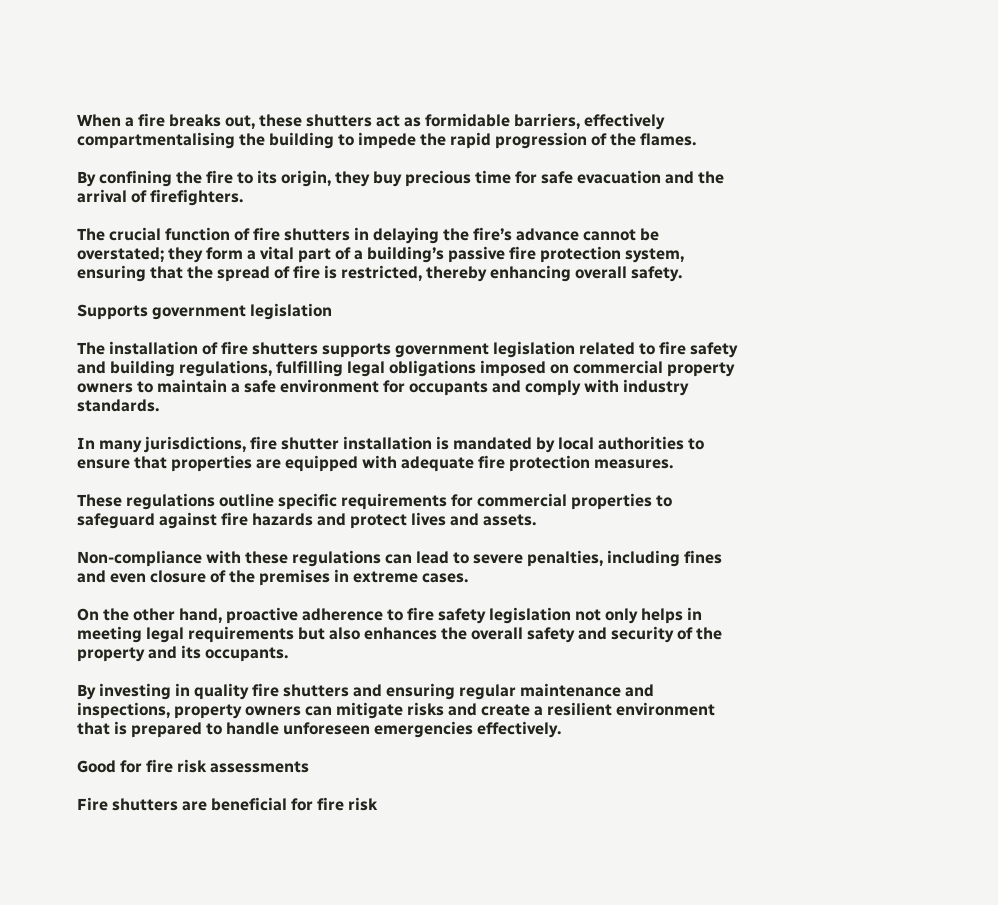When a fire breaks out, these shutters act as formidable barriers, effectively compartmentalising the building to impede the rapid progression of the flames.

By confining the fire to its origin, they buy precious time for safe evacuation and the arrival of firefighters.

The crucial function of fire shutters in delaying the fire’s advance cannot be overstated; they form a vital part of a building’s passive fire protection system, ensuring that the spread of fire is restricted, thereby enhancing overall safety.

Supports government legislation

The installation of fire shutters supports government legislation related to fire safety and building regulations, fulfilling legal obligations imposed on commercial property owners to maintain a safe environment for occupants and comply with industry standards.

In many jurisdictions, fire shutter installation is mandated by local authorities to ensure that properties are equipped with adequate fire protection measures.

These regulations outline specific requirements for commercial properties to safeguard against fire hazards and protect lives and assets.

Non-compliance with these regulations can lead to severe penalties, including fines and even closure of the premises in extreme cases.

On the other hand, proactive adherence to fire safety legislation not only helps in meeting legal requirements but also enhances the overall safety and security of the property and its occupants.

By investing in quality fire shutters and ensuring regular maintenance and inspections, property owners can mitigate risks and create a resilient environment that is prepared to handle unforeseen emergencies effectively.

Good for fire risk assessments

Fire shutters are beneficial for fire risk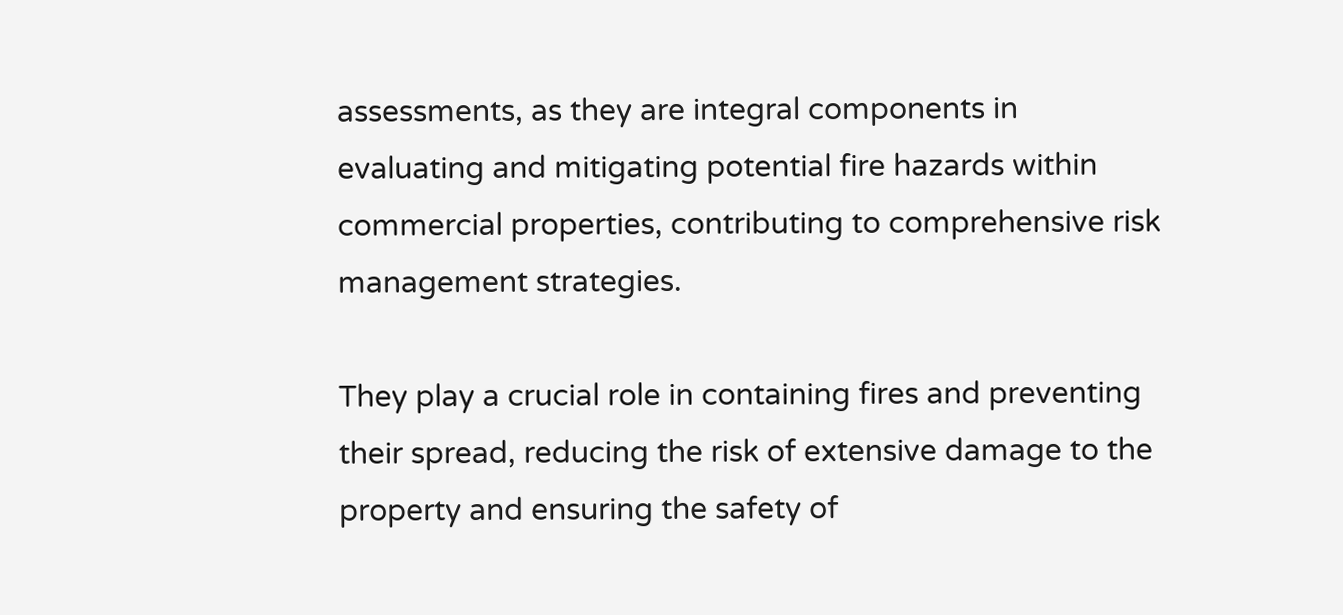assessments, as they are integral components in evaluating and mitigating potential fire hazards within commercial properties, contributing to comprehensive risk management strategies.

They play a crucial role in containing fires and preventing their spread, reducing the risk of extensive damage to the property and ensuring the safety of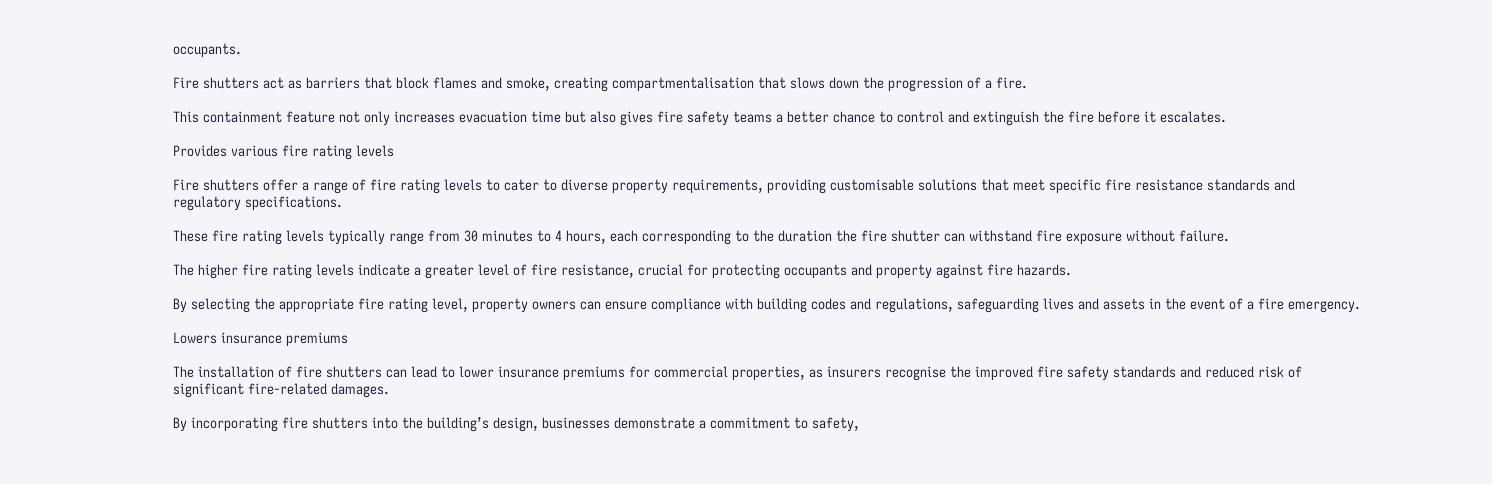occupants.

Fire shutters act as barriers that block flames and smoke, creating compartmentalisation that slows down the progression of a fire.

This containment feature not only increases evacuation time but also gives fire safety teams a better chance to control and extinguish the fire before it escalates.

Provides various fire rating levels

Fire shutters offer a range of fire rating levels to cater to diverse property requirements, providing customisable solutions that meet specific fire resistance standards and regulatory specifications.

These fire rating levels typically range from 30 minutes to 4 hours, each corresponding to the duration the fire shutter can withstand fire exposure without failure.

The higher fire rating levels indicate a greater level of fire resistance, crucial for protecting occupants and property against fire hazards.

By selecting the appropriate fire rating level, property owners can ensure compliance with building codes and regulations, safeguarding lives and assets in the event of a fire emergency.

Lowers insurance premiums

The installation of fire shutters can lead to lower insurance premiums for commercial properties, as insurers recognise the improved fire safety standards and reduced risk of significant fire-related damages.

By incorporating fire shutters into the building’s design, businesses demonstrate a commitment to safety,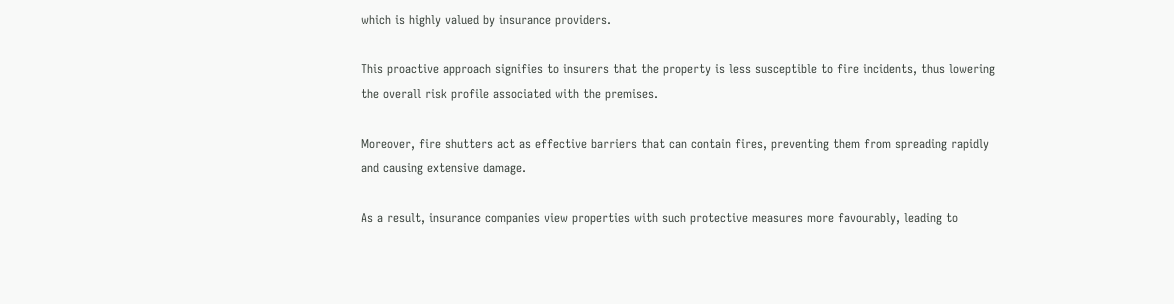which is highly valued by insurance providers.

This proactive approach signifies to insurers that the property is less susceptible to fire incidents, thus lowering the overall risk profile associated with the premises.

Moreover, fire shutters act as effective barriers that can contain fires, preventing them from spreading rapidly and causing extensive damage.

As a result, insurance companies view properties with such protective measures more favourably, leading to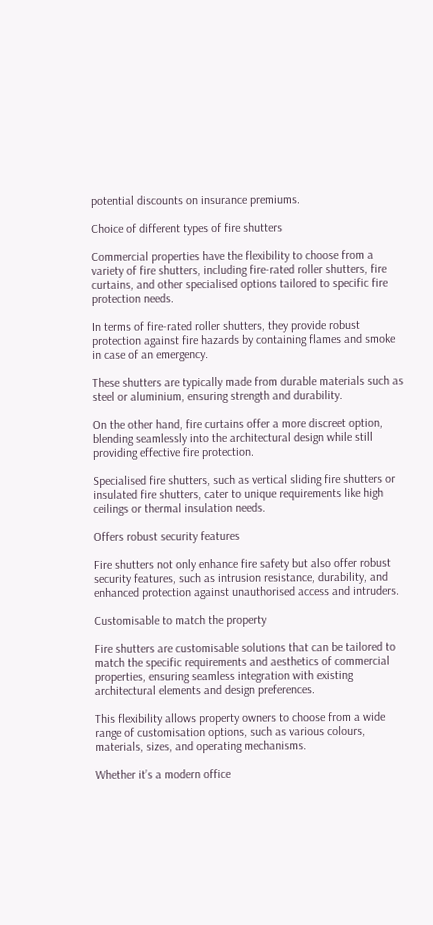potential discounts on insurance premiums.

Choice of different types of fire shutters

Commercial properties have the flexibility to choose from a variety of fire shutters, including fire-rated roller shutters, fire curtains, and other specialised options tailored to specific fire protection needs.

In terms of fire-rated roller shutters, they provide robust protection against fire hazards by containing flames and smoke in case of an emergency.

These shutters are typically made from durable materials such as steel or aluminium, ensuring strength and durability.

On the other hand, fire curtains offer a more discreet option, blending seamlessly into the architectural design while still providing effective fire protection.

Specialised fire shutters, such as vertical sliding fire shutters or insulated fire shutters, cater to unique requirements like high ceilings or thermal insulation needs.

Offers robust security features

Fire shutters not only enhance fire safety but also offer robust security features, such as intrusion resistance, durability, and enhanced protection against unauthorised access and intruders.

Customisable to match the property

Fire shutters are customisable solutions that can be tailored to match the specific requirements and aesthetics of commercial properties, ensuring seamless integration with existing architectural elements and design preferences.

This flexibility allows property owners to choose from a wide range of customisation options, such as various colours, materials, sizes, and operating mechanisms.

Whether it’s a modern office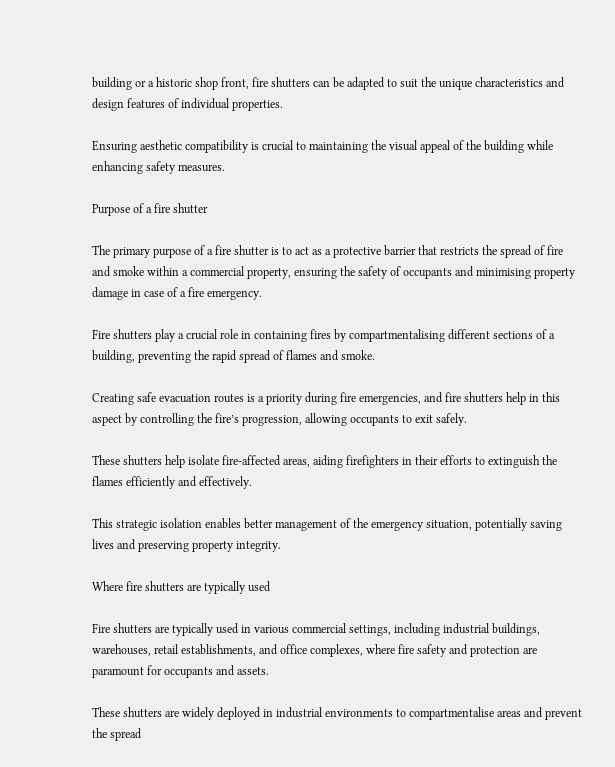building or a historic shop front, fire shutters can be adapted to suit the unique characteristics and design features of individual properties.

Ensuring aesthetic compatibility is crucial to maintaining the visual appeal of the building while enhancing safety measures.

Purpose of a fire shutter

The primary purpose of a fire shutter is to act as a protective barrier that restricts the spread of fire and smoke within a commercial property, ensuring the safety of occupants and minimising property damage in case of a fire emergency.

Fire shutters play a crucial role in containing fires by compartmentalising different sections of a building, preventing the rapid spread of flames and smoke.

Creating safe evacuation routes is a priority during fire emergencies, and fire shutters help in this aspect by controlling the fire’s progression, allowing occupants to exit safely.

These shutters help isolate fire-affected areas, aiding firefighters in their efforts to extinguish the flames efficiently and effectively.

This strategic isolation enables better management of the emergency situation, potentially saving lives and preserving property integrity.

Where fire shutters are typically used

Fire shutters are typically used in various commercial settings, including industrial buildings, warehouses, retail establishments, and office complexes, where fire safety and protection are paramount for occupants and assets.

These shutters are widely deployed in industrial environments to compartmentalise areas and prevent the spread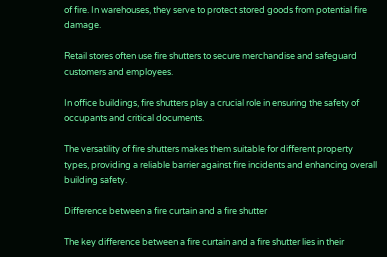of fire. In warehouses, they serve to protect stored goods from potential fire damage.

Retail stores often use fire shutters to secure merchandise and safeguard customers and employees.

In office buildings, fire shutters play a crucial role in ensuring the safety of occupants and critical documents.

The versatility of fire shutters makes them suitable for different property types, providing a reliable barrier against fire incidents and enhancing overall building safety.

Difference between a fire curtain and a fire shutter

The key difference between a fire curtain and a fire shutter lies in their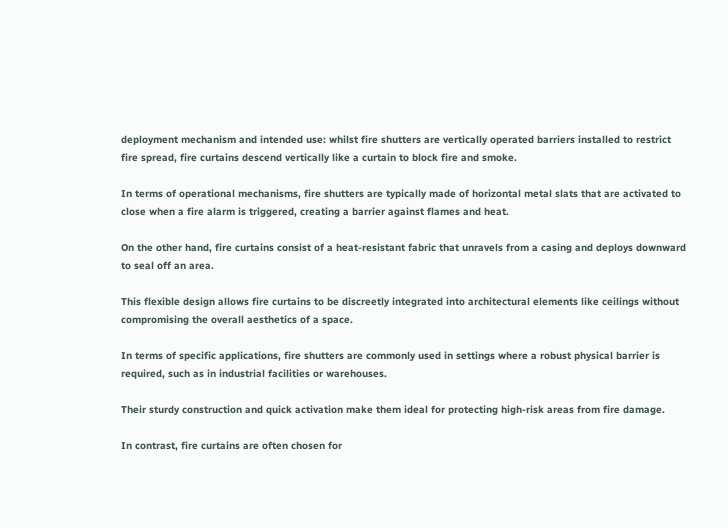deployment mechanism and intended use: whilst fire shutters are vertically operated barriers installed to restrict fire spread, fire curtains descend vertically like a curtain to block fire and smoke.

In terms of operational mechanisms, fire shutters are typically made of horizontal metal slats that are activated to close when a fire alarm is triggered, creating a barrier against flames and heat.

On the other hand, fire curtains consist of a heat-resistant fabric that unravels from a casing and deploys downward to seal off an area.

This flexible design allows fire curtains to be discreetly integrated into architectural elements like ceilings without compromising the overall aesthetics of a space.

In terms of specific applications, fire shutters are commonly used in settings where a robust physical barrier is required, such as in industrial facilities or warehouses.

Their sturdy construction and quick activation make them ideal for protecting high-risk areas from fire damage.

In contrast, fire curtains are often chosen for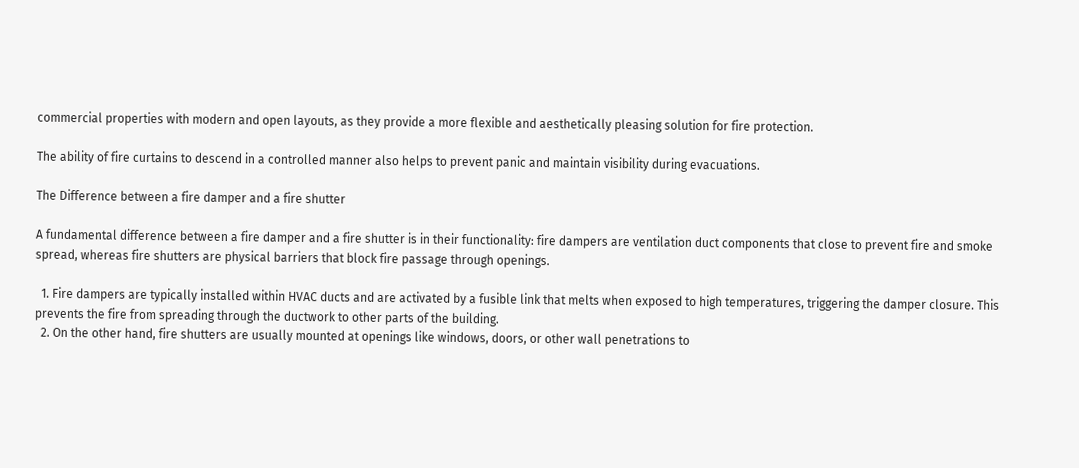commercial properties with modern and open layouts, as they provide a more flexible and aesthetically pleasing solution for fire protection.

The ability of fire curtains to descend in a controlled manner also helps to prevent panic and maintain visibility during evacuations.

The Difference between a fire damper and a fire shutter

A fundamental difference between a fire damper and a fire shutter is in their functionality: fire dampers are ventilation duct components that close to prevent fire and smoke spread, whereas fire shutters are physical barriers that block fire passage through openings.

  1. Fire dampers are typically installed within HVAC ducts and are activated by a fusible link that melts when exposed to high temperatures, triggering the damper closure. This prevents the fire from spreading through the ductwork to other parts of the building.
  2. On the other hand, fire shutters are usually mounted at openings like windows, doors, or other wall penetrations to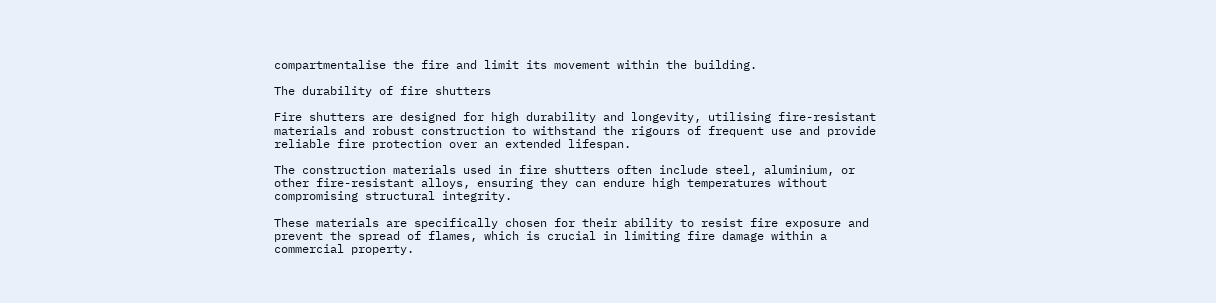compartmentalise the fire and limit its movement within the building.

The durability of fire shutters

Fire shutters are designed for high durability and longevity, utilising fire-resistant materials and robust construction to withstand the rigours of frequent use and provide reliable fire protection over an extended lifespan.

The construction materials used in fire shutters often include steel, aluminium, or other fire-resistant alloys, ensuring they can endure high temperatures without compromising structural integrity.

These materials are specifically chosen for their ability to resist fire exposure and prevent the spread of flames, which is crucial in limiting fire damage within a commercial property.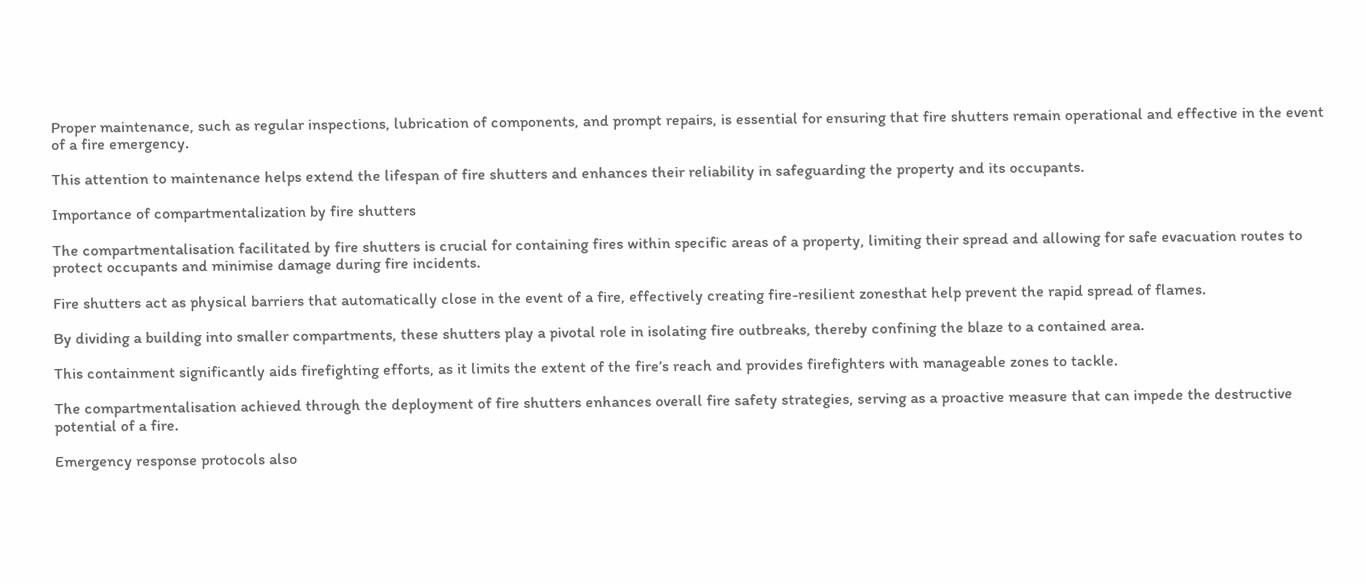Proper maintenance, such as regular inspections, lubrication of components, and prompt repairs, is essential for ensuring that fire shutters remain operational and effective in the event of a fire emergency.

This attention to maintenance helps extend the lifespan of fire shutters and enhances their reliability in safeguarding the property and its occupants.

Importance of compartmentalization by fire shutters

The compartmentalisation facilitated by fire shutters is crucial for containing fires within specific areas of a property, limiting their spread and allowing for safe evacuation routes to protect occupants and minimise damage during fire incidents.

Fire shutters act as physical barriers that automatically close in the event of a fire, effectively creating fire-resilient zonesthat help prevent the rapid spread of flames.

By dividing a building into smaller compartments, these shutters play a pivotal role in isolating fire outbreaks, thereby confining the blaze to a contained area.

This containment significantly aids firefighting efforts, as it limits the extent of the fire’s reach and provides firefighters with manageable zones to tackle.

The compartmentalisation achieved through the deployment of fire shutters enhances overall fire safety strategies, serving as a proactive measure that can impede the destructive potential of a fire.

Emergency response protocols also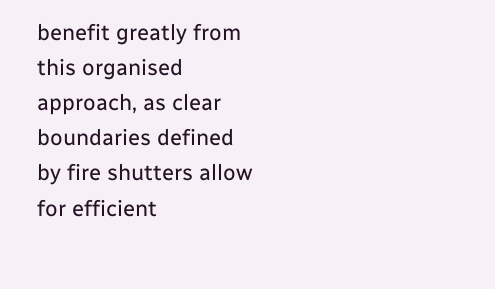benefit greatly from this organised approach, as clear boundaries defined by fire shutters allow for efficient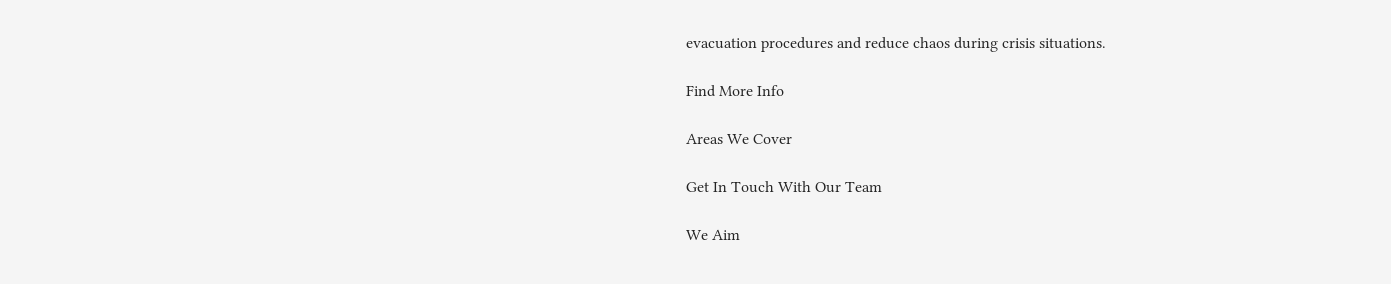evacuation procedures and reduce chaos during crisis situations.

Find More Info

Areas We Cover

Get In Touch With Our Team

We Aim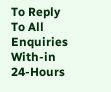To Reply To All Enquiries With-in 24-Hours